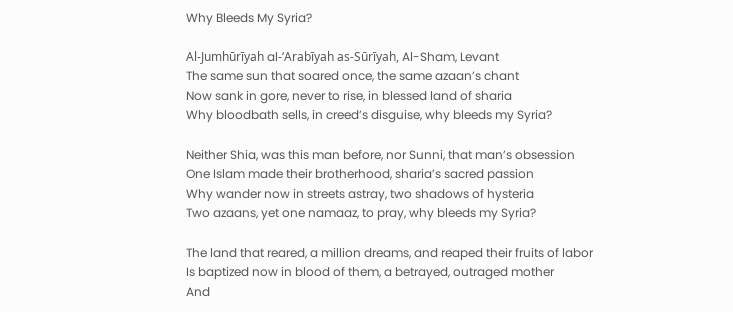Why Bleeds My Syria?

Al-Jumhūrīyah al-ʻArabīyah as-Sūrīyah, Al-Sham, Levant
The same sun that soared once, the same azaan’s chant
Now sank in gore, never to rise, in blessed land of sharia
Why bloodbath sells, in creed’s disguise, why bleeds my Syria?

Neither Shia, was this man before, nor Sunni, that man’s obsession
One Islam made their brotherhood, sharia’s sacred passion
Why wander now in streets astray, two shadows of hysteria
Two azaans, yet one namaaz, to pray, why bleeds my Syria?

The land that reared, a million dreams, and reaped their fruits of labor
Is baptized now in blood of them, a betrayed, outraged mother
And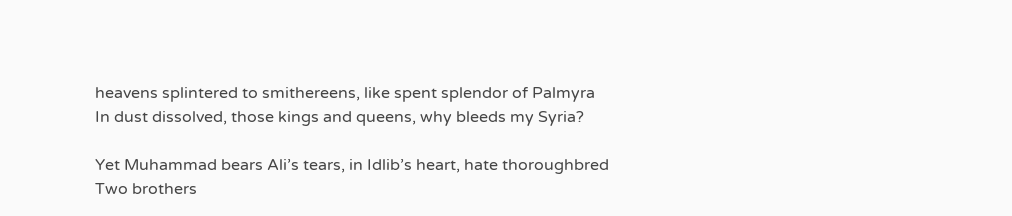heavens splintered to smithereens, like spent splendor of Palmyra
In dust dissolved, those kings and queens, why bleeds my Syria?

Yet Muhammad bears Ali’s tears, in Idlib’s heart, hate thoroughbred
Two brothers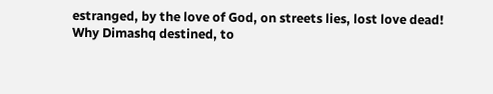estranged, by the love of God, on streets lies, lost love dead!
Why Dimashq destined, to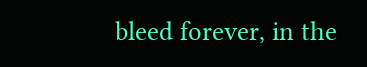bleed forever, in the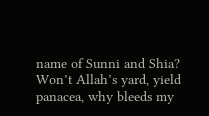name of Sunni and Shia?
Won’t Allah’s yard, yield panacea, why bleeds my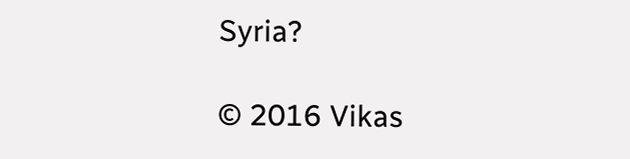Syria?

© 2016 Vikas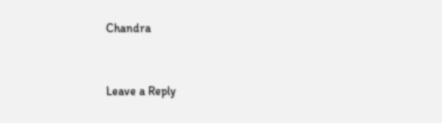Chandra


Leave a Reply